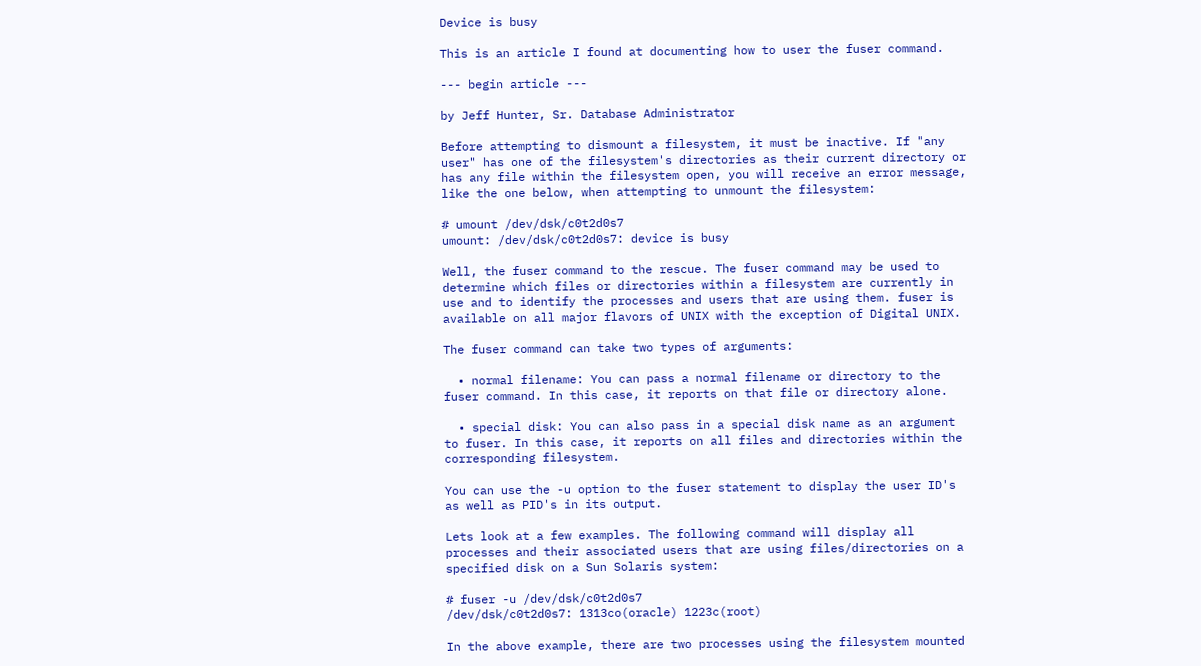Device is busy

This is an article I found at documenting how to user the fuser command.

--- begin article ---

by Jeff Hunter, Sr. Database Administrator

Before attempting to dismount a filesystem, it must be inactive. If "any user" has one of the filesystem's directories as their current directory or has any file within the filesystem open, you will receive an error message, like the one below, when attempting to unmount the filesystem:

# umount /dev/dsk/c0t2d0s7
umount: /dev/dsk/c0t2d0s7: device is busy

Well, the fuser command to the rescue. The fuser command may be used to determine which files or directories within a filesystem are currently in use and to identify the processes and users that are using them. fuser is available on all major flavors of UNIX with the exception of Digital UNIX.

The fuser command can take two types of arguments:

  • normal filename: You can pass a normal filename or directory to the fuser command. In this case, it reports on that file or directory alone.

  • special disk: You can also pass in a special disk name as an argument to fuser. In this case, it reports on all files and directories within the corresponding filesystem.

You can use the -u option to the fuser statement to display the user ID's as well as PID's in its output.

Lets look at a few examples. The following command will display all processes and their associated users that are using files/directories on a specified disk on a Sun Solaris system:

# fuser -u /dev/dsk/c0t2d0s7
/dev/dsk/c0t2d0s7: 1313co(oracle) 1223c(root)

In the above example, there are two processes using the filesystem mounted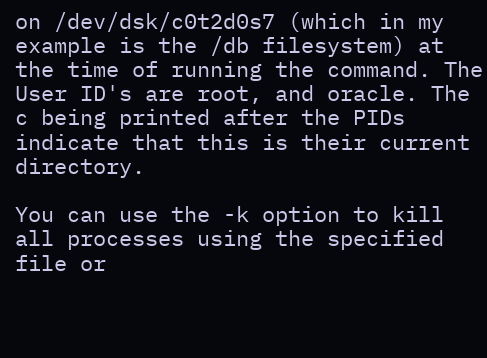on /dev/dsk/c0t2d0s7 (which in my example is the /db filesystem) at the time of running the command. The User ID's are root, and oracle. The c being printed after the PIDs indicate that this is their current directory.

You can use the -k option to kill all processes using the specified file or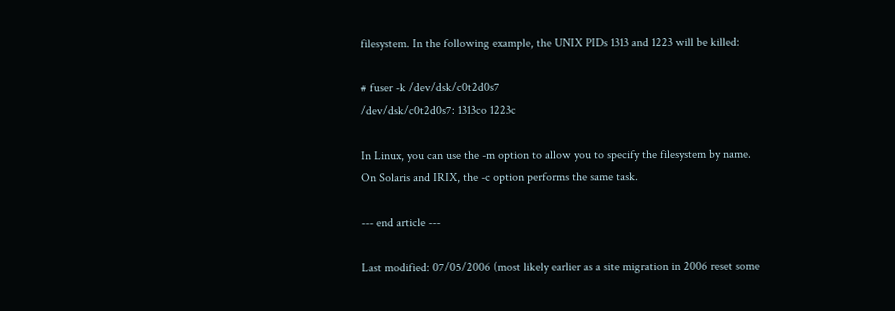filesystem. In the following example, the UNIX PIDs 1313 and 1223 will be killed:

# fuser -k /dev/dsk/c0t2d0s7
/dev/dsk/c0t2d0s7: 1313co 1223c

In Linux, you can use the -m option to allow you to specify the filesystem by name. On Solaris and IRIX, the -c option performs the same task.

--- end article ---

Last modified: 07/05/2006 (most likely earlier as a site migration in 2006 reset some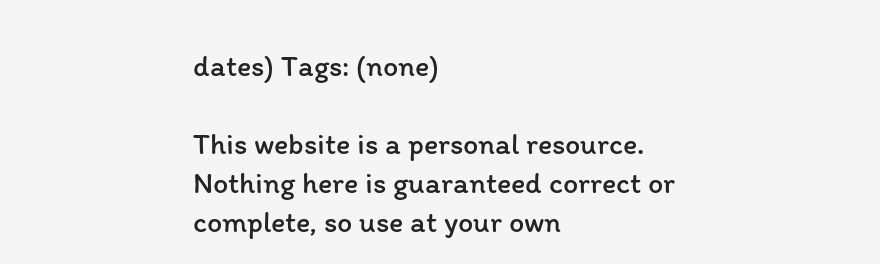dates) Tags: (none)

This website is a personal resource. Nothing here is guaranteed correct or complete, so use at your own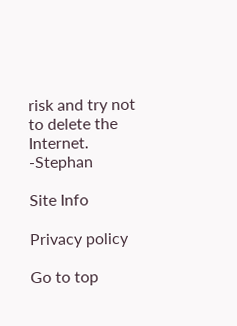risk and try not to delete the Internet. -Stephan

Site Info

Privacy policy

Go to top